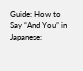Guide: How to Say “And You” in Japanese: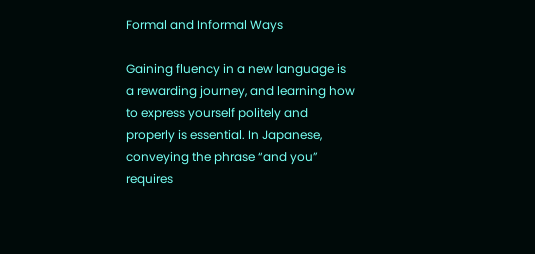Formal and Informal Ways

Gaining fluency in a new language is a rewarding journey, and learning how to express yourself politely and properly is essential. In Japanese, conveying the phrase “and you” requires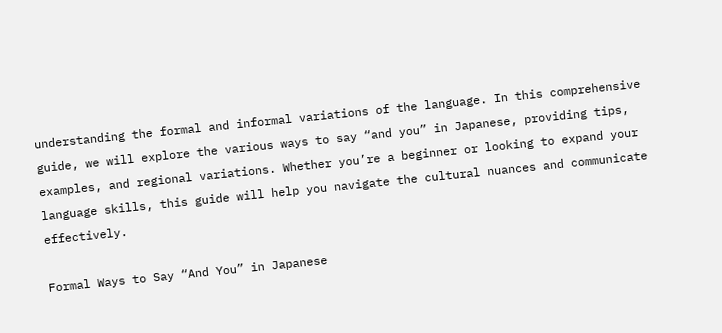understanding the formal and informal variations of the language. In this comprehensive guide, we will explore the various ways to say “and you” in Japanese, providing tips, examples, and regional variations. Whether you’re a beginner or looking to expand your language skills, this guide will help you navigate the cultural nuances and communicate effectively.

Formal Ways to Say “And You” in Japanese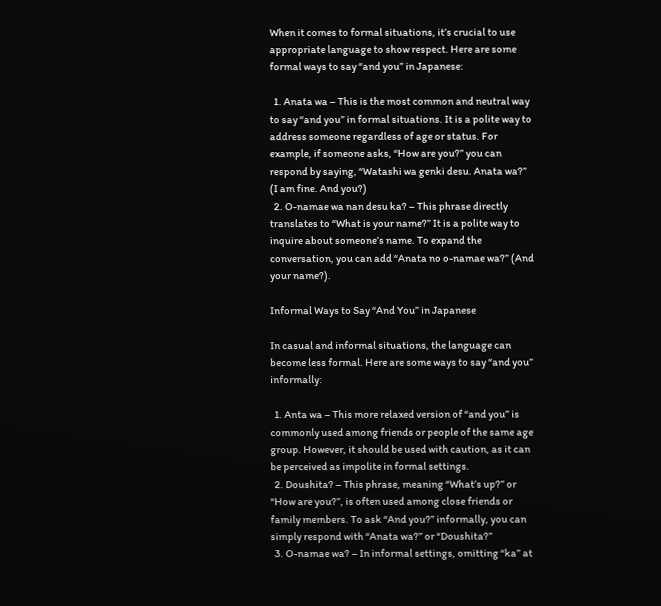When it comes to formal situations, it’s crucial to use appropriate language to show respect. Here are some formal ways to say “and you” in Japanese:

  1. Anata wa – This is the most common and neutral way to say “and you” in formal situations. It is a polite way to address someone regardless of age or status. For example, if someone asks, “How are you?” you can respond by saying, “Watashi wa genki desu. Anata wa?” (I am fine. And you?)
  2. O-namae wa nan desu ka? – This phrase directly translates to “What is your name?” It is a polite way to inquire about someone’s name. To expand the conversation, you can add “Anata no o-namae wa?” (And your name?).

Informal Ways to Say “And You” in Japanese

In casual and informal situations, the language can become less formal. Here are some ways to say “and you” informally:

  1. Anta wa – This more relaxed version of “and you” is commonly used among friends or people of the same age group. However, it should be used with caution, as it can be perceived as impolite in formal settings.
  2. Doushita? – This phrase, meaning “What’s up?” or “How are you?”, is often used among close friends or family members. To ask “And you?” informally, you can simply respond with “Anata wa?” or “Doushita?”
  3. O-namae wa? – In informal settings, omitting “ka” at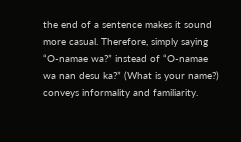the end of a sentence makes it sound more casual. Therefore, simply saying “O-namae wa?” instead of “O-namae wa nan desu ka?” (What is your name?) conveys informality and familiarity.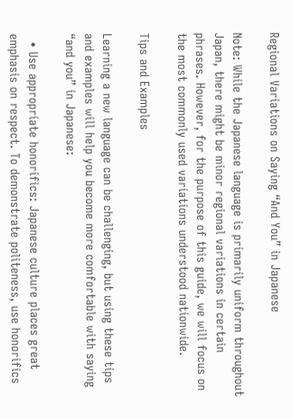Regional Variations on Saying “And You” in Japanese

Note: While the Japanese language is primarily uniform throughout Japan, there might be minor regional variations in certain phrases. However, for the purpose of this guide, we will focus on the most commonly used variations understood nationwide.

Tips and Examples

Learning a new language can be challenging, but using these tips and examples will help you become more comfortable with saying “and you” in Japanese:

  • Use appropriate honorifics: Japanese culture places great emphasis on respect. To demonstrate politeness, use honorifics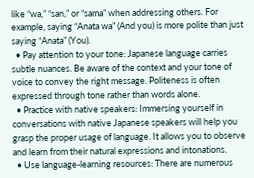like “wa,” “san,” or “sama” when addressing others. For example, saying “Anata wa” (And you) is more polite than just saying “Anata” (You).
  • Pay attention to your tone: Japanese language carries subtle nuances. Be aware of the context and your tone of voice to convey the right message. Politeness is often expressed through tone rather than words alone.
  • Practice with native speakers: Immersing yourself in conversations with native Japanese speakers will help you grasp the proper usage of language. It allows you to observe and learn from their natural expressions and intonations.
  • Use language-learning resources: There are numerous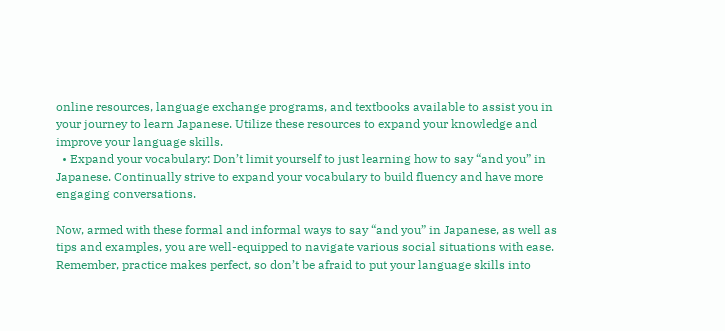online resources, language exchange programs, and textbooks available to assist you in your journey to learn Japanese. Utilize these resources to expand your knowledge and improve your language skills.
  • Expand your vocabulary: Don’t limit yourself to just learning how to say “and you” in Japanese. Continually strive to expand your vocabulary to build fluency and have more engaging conversations.

Now, armed with these formal and informal ways to say “and you” in Japanese, as well as tips and examples, you are well-equipped to navigate various social situations with ease. Remember, practice makes perfect, so don’t be afraid to put your language skills into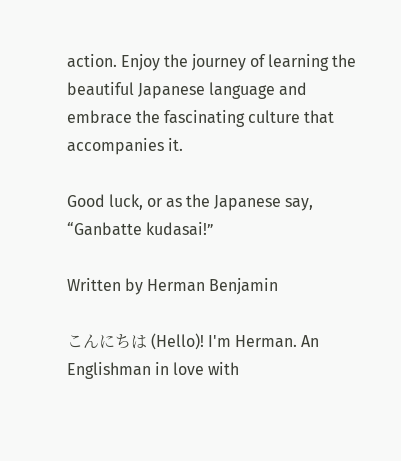action. Enjoy the journey of learning the beautiful Japanese language and embrace the fascinating culture that accompanies it.

Good luck, or as the Japanese say, “Ganbatte kudasai!”

Written by Herman Benjamin

こんにちは (Hello)! I'm Herman. An Englishman in love with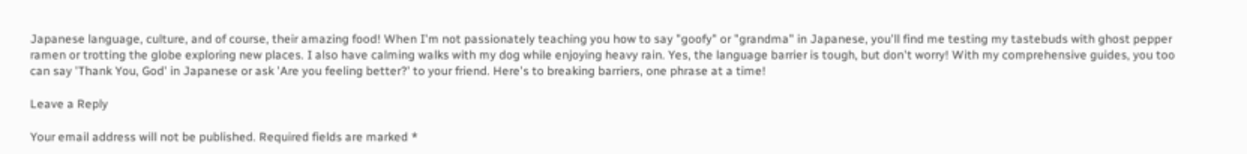Japanese language, culture, and of course, their amazing food! When I'm not passionately teaching you how to say "goofy" or "grandma" in Japanese, you'll find me testing my tastebuds with ghost pepper ramen or trotting the globe exploring new places. I also have calming walks with my dog while enjoying heavy rain. Yes, the language barrier is tough, but don't worry! With my comprehensive guides, you too can say 'Thank You, God' in Japanese or ask 'Are you feeling better?' to your friend. Here's to breaking barriers, one phrase at a time!

Leave a Reply

Your email address will not be published. Required fields are marked *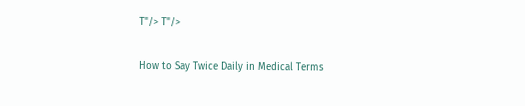T"/> T"/>

How to Say Twice Daily in Medical Terms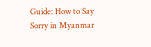Guide: How to Say Sorry in Myanmar